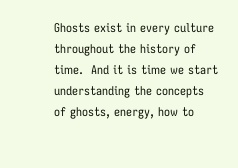Ghosts exist in every culture throughout the history of time.  And it is time we start understanding the concepts of ghosts, energy, how to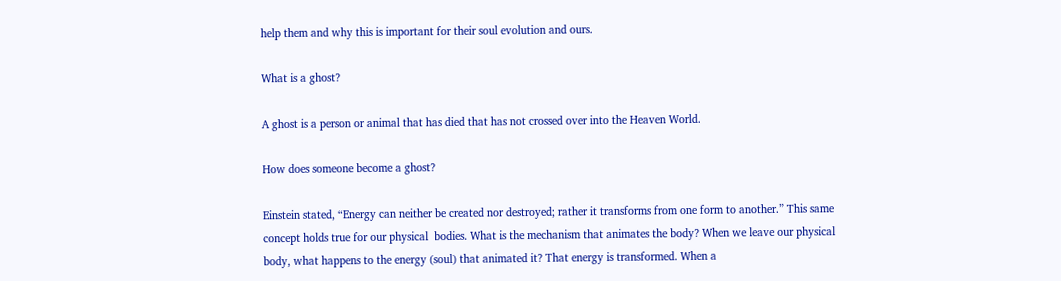help them and why this is important for their soul evolution and ours.

What is a ghost?

A ghost is a person or animal that has died that has not crossed over into the Heaven World.

How does someone become a ghost?

Einstein stated, “Energy can neither be created nor destroyed; rather it transforms from one form to another.” This same concept holds true for our physical  bodies. What is the mechanism that animates the body? When we leave our physical body, what happens to the energy (soul) that animated it? That energy is transformed. When a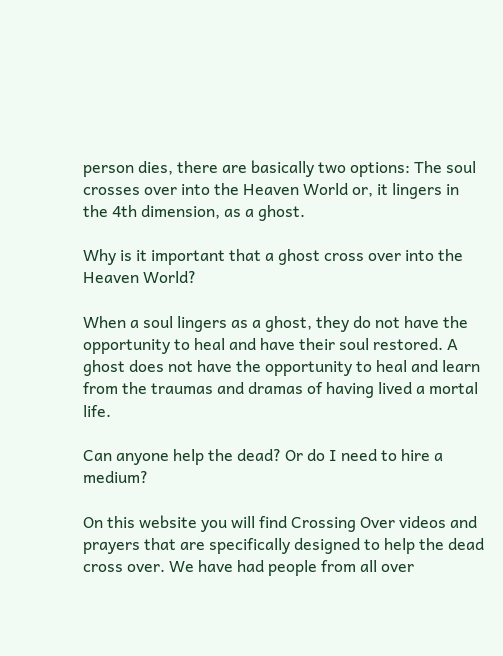person dies, there are basically two options: The soul crosses over into the Heaven World or, it lingers in the 4th dimension, as a ghost.

Why is it important that a ghost cross over into the Heaven World?

When a soul lingers as a ghost, they do not have the opportunity to heal and have their soul restored. A ghost does not have the opportunity to heal and learn from the traumas and dramas of having lived a mortal life.

Can anyone help the dead? Or do I need to hire a medium?

On this website you will find Crossing Over videos and prayers that are specifically designed to help the dead cross over. We have had people from all over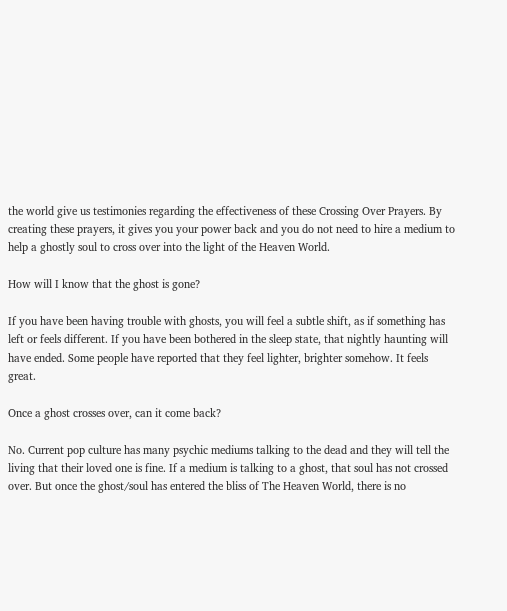the world give us testimonies regarding the effectiveness of these Crossing Over Prayers. By creating these prayers, it gives you your power back and you do not need to hire a medium to help a ghostly soul to cross over into the light of the Heaven World.

How will I know that the ghost is gone?

If you have been having trouble with ghosts, you will feel a subtle shift, as if something has left or feels different. If you have been bothered in the sleep state, that nightly haunting will have ended. Some people have reported that they feel lighter, brighter somehow. It feels great.

Once a ghost crosses over, can it come back?

No. Current pop culture has many psychic mediums talking to the dead and they will tell the living that their loved one is fine. If a medium is talking to a ghost, that soul has not crossed over. But once the ghost/soul has entered the bliss of The Heaven World, there is no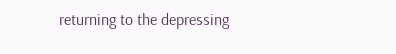returning to the depressing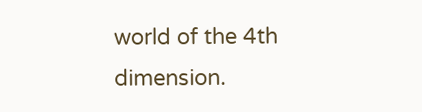world of the 4th dimension.